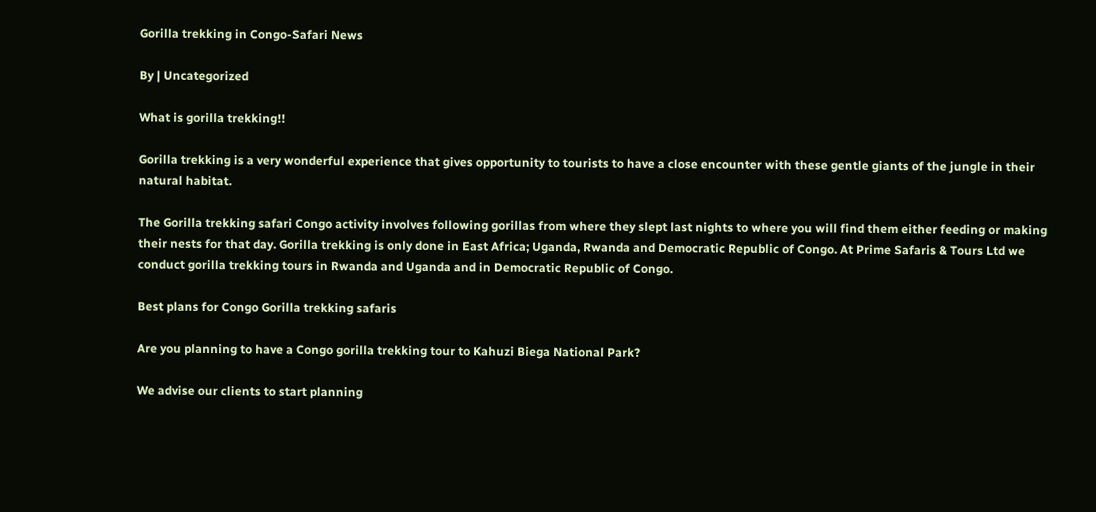Gorilla trekking in Congo-Safari News

By | Uncategorized

What is gorilla trekking!!

Gorilla trekking is a very wonderful experience that gives opportunity to tourists to have a close encounter with these gentle giants of the jungle in their natural habitat.

The Gorilla trekking safari Congo activity involves following gorillas from where they slept last nights to where you will find them either feeding or making their nests for that day. Gorilla trekking is only done in East Africa; Uganda, Rwanda and Democratic Republic of Congo. At Prime Safaris & Tours Ltd we conduct gorilla trekking tours in Rwanda and Uganda and in Democratic Republic of Congo.

Best plans for Congo Gorilla trekking safaris

Are you planning to have a Congo gorilla trekking tour to Kahuzi Biega National Park?

We advise our clients to start planning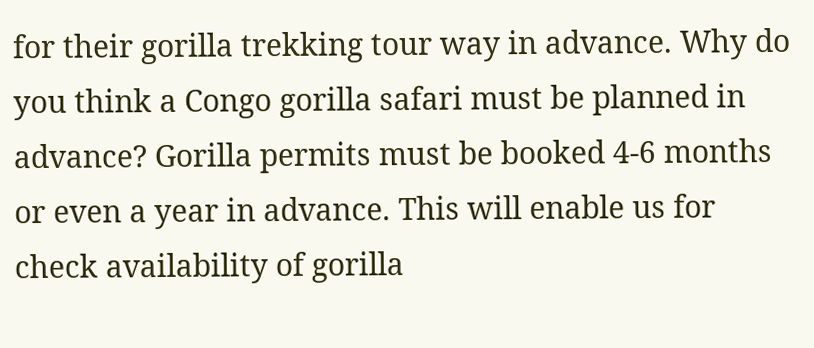for their gorilla trekking tour way in advance. Why do you think a Congo gorilla safari must be planned in advance? Gorilla permits must be booked 4-6 months or even a year in advance. This will enable us for check availability of gorilla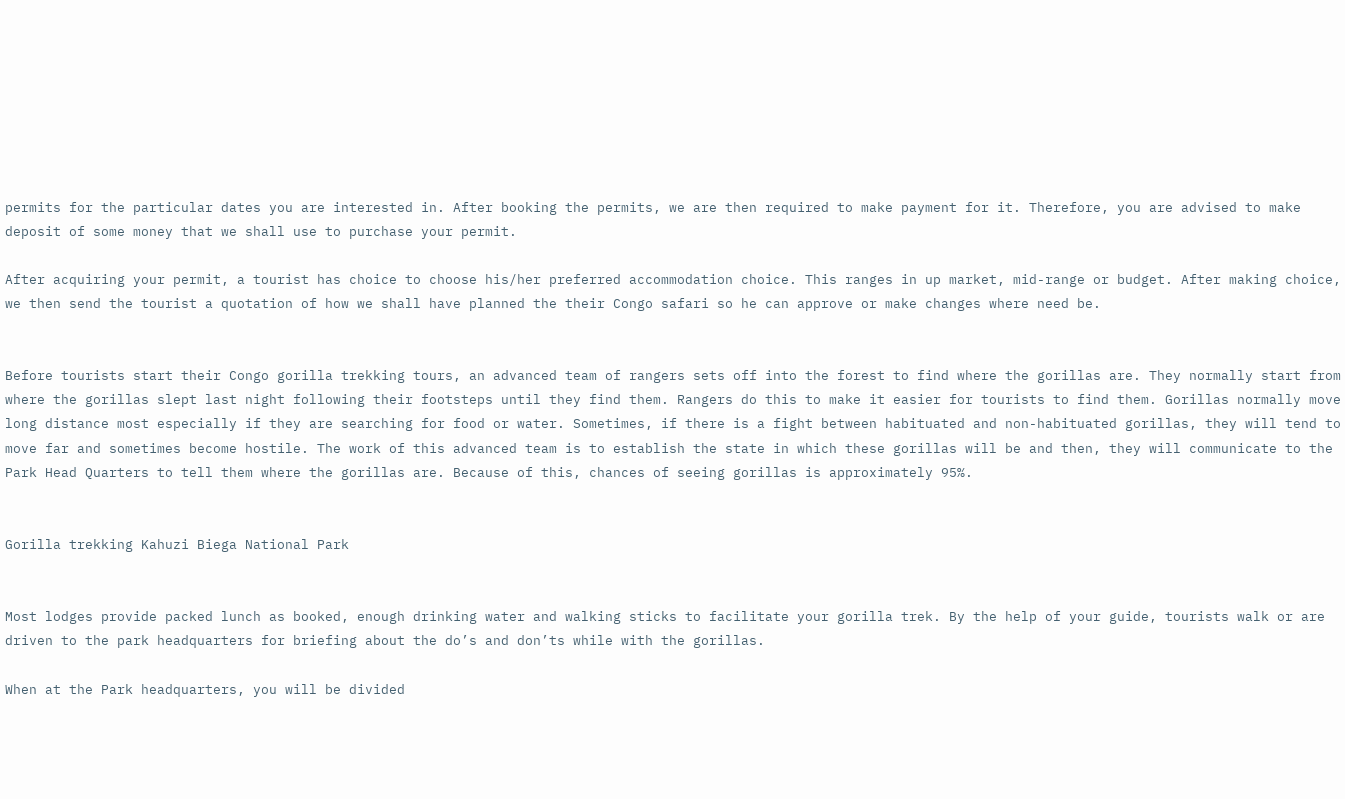permits for the particular dates you are interested in. After booking the permits, we are then required to make payment for it. Therefore, you are advised to make deposit of some money that we shall use to purchase your permit.

After acquiring your permit, a tourist has choice to choose his/her preferred accommodation choice. This ranges in up market, mid-range or budget. After making choice, we then send the tourist a quotation of how we shall have planned the their Congo safari so he can approve or make changes where need be.


Before tourists start their Congo gorilla trekking tours, an advanced team of rangers sets off into the forest to find where the gorillas are. They normally start from where the gorillas slept last night following their footsteps until they find them. Rangers do this to make it easier for tourists to find them. Gorillas normally move long distance most especially if they are searching for food or water. Sometimes, if there is a fight between habituated and non-habituated gorillas, they will tend to move far and sometimes become hostile. The work of this advanced team is to establish the state in which these gorillas will be and then, they will communicate to the Park Head Quarters to tell them where the gorillas are. Because of this, chances of seeing gorillas is approximately 95%.


Gorilla trekking Kahuzi Biega National Park


Most lodges provide packed lunch as booked, enough drinking water and walking sticks to facilitate your gorilla trek. By the help of your guide, tourists walk or are driven to the park headquarters for briefing about the do’s and don’ts while with the gorillas.

When at the Park headquarters, you will be divided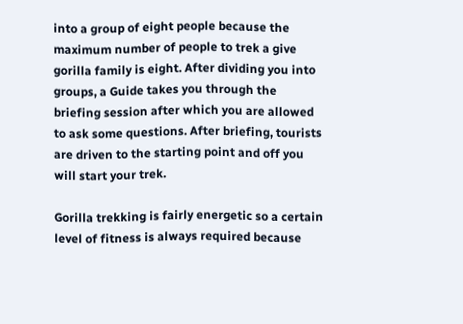into a group of eight people because the maximum number of people to trek a give gorilla family is eight. After dividing you into groups, a Guide takes you through the briefing session after which you are allowed to ask some questions. After briefing, tourists are driven to the starting point and off you will start your trek.

Gorilla trekking is fairly energetic so a certain level of fitness is always required because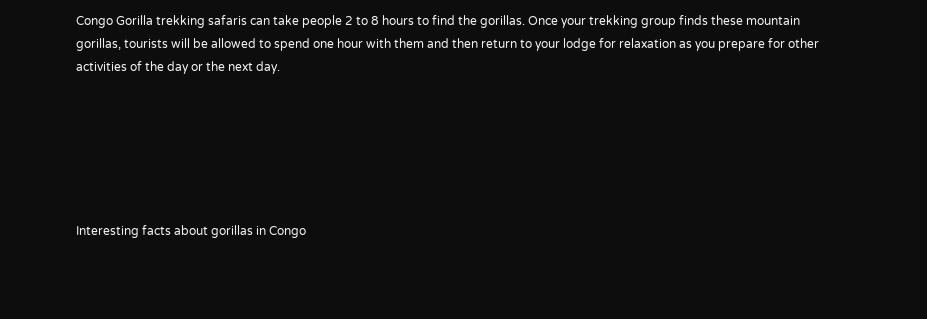Congo Gorilla trekking safaris can take people 2 to 8 hours to find the gorillas. Once your trekking group finds these mountain gorillas, tourists will be allowed to spend one hour with them and then return to your lodge for relaxation as you prepare for other activities of the day or the next day.






Interesting facts about gorillas in Congo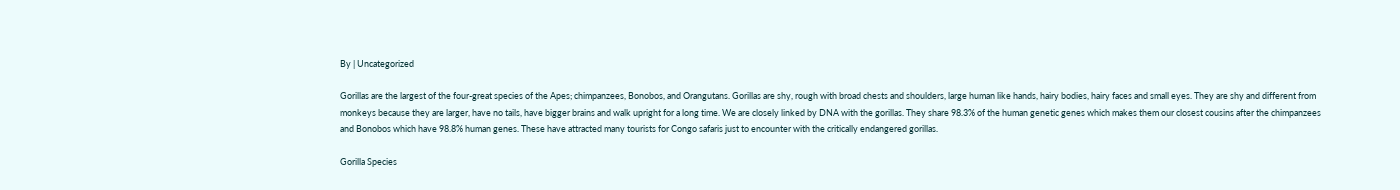By | Uncategorized

Gorillas are the largest of the four-great species of the Apes; chimpanzees, Bonobos, and Orangutans. Gorillas are shy, rough with broad chests and shoulders, large human like hands, hairy bodies, hairy faces and small eyes. They are shy and different from monkeys because they are larger, have no tails, have bigger brains and walk upright for a long time. We are closely linked by DNA with the gorillas. They share 98.3% of the human genetic genes which makes them our closest cousins after the chimpanzees and Bonobos which have 98.8% human genes. These have attracted many tourists for Congo safaris just to encounter with the critically endangered gorillas.

Gorilla Species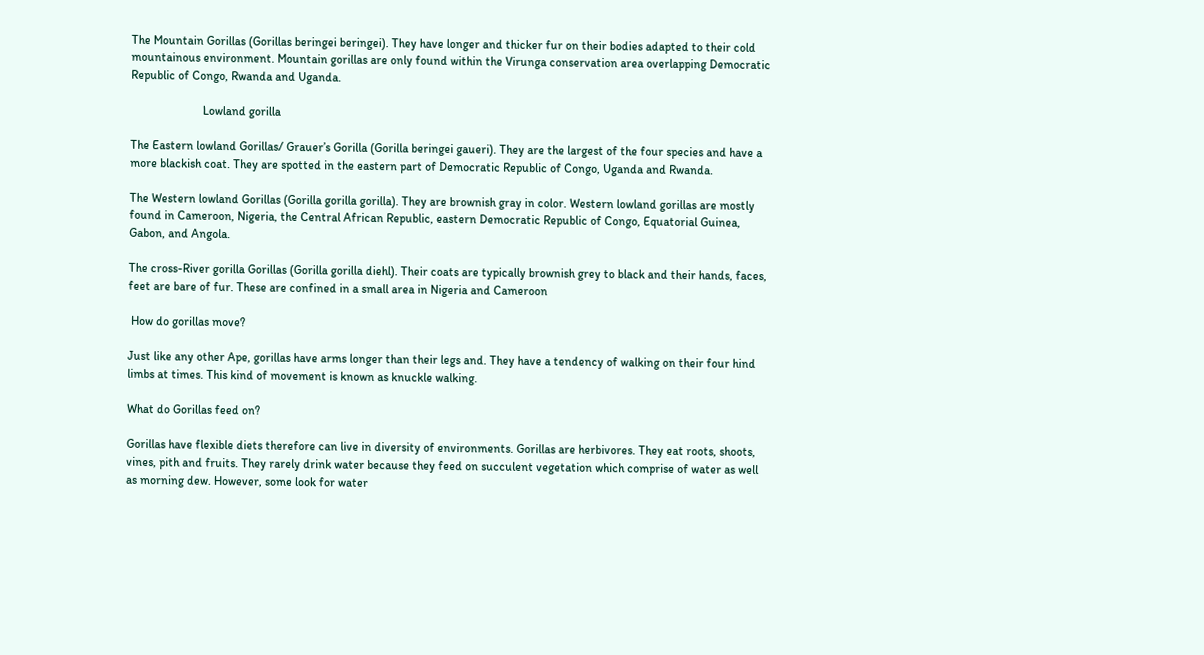The Mountain Gorillas (Gorillas beringei beringei). They have longer and thicker fur on their bodies adapted to their cold mountainous environment. Mountain gorillas are only found within the Virunga conservation area overlapping Democratic Republic of Congo, Rwanda and Uganda.

                        Lowland gorilla

The Eastern lowland Gorillas/ Grauer’s Gorilla (Gorilla beringei gaueri). They are the largest of the four species and have a more blackish coat. They are spotted in the eastern part of Democratic Republic of Congo, Uganda and Rwanda.

The Western lowland Gorillas (Gorilla gorilla gorilla). They are brownish gray in color. Western lowland gorillas are mostly found in Cameroon, Nigeria, the Central African Republic, eastern Democratic Republic of Congo, Equatorial Guinea, Gabon, and Angola.

The cross-River gorilla Gorillas (Gorilla gorilla diehl). Their coats are typically brownish grey to black and their hands, faces, feet are bare of fur. These are confined in a small area in Nigeria and Cameroon

 How do gorillas move?

Just like any other Ape, gorillas have arms longer than their legs and. They have a tendency of walking on their four hind limbs at times. This kind of movement is known as knuckle walking.

What do Gorillas feed on?

Gorillas have flexible diets therefore can live in diversity of environments. Gorillas are herbivores. They eat roots, shoots, vines, pith and fruits. They rarely drink water because they feed on succulent vegetation which comprise of water as well as morning dew. However, some look for water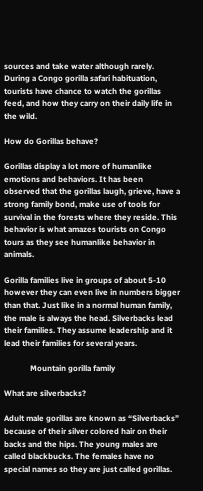sources and take water although rarely. During a Congo gorilla safari habituation, tourists have chance to watch the gorillas feed, and how they carry on their daily life in the wild.

How do Gorillas behave?

Gorillas display a lot more of humanlike emotions and behaviors. It has been observed that the gorillas laugh, grieve, have a strong family bond, make use of tools for survival in the forests where they reside. This behavior is what amazes tourists on Congo tours as they see humanlike behavior in animals.

Gorilla families live in groups of about 5-10 however they can even live in numbers bigger than that. Just like in a normal human family, the male is always the head. Silverbacks lead their families. They assume leadership and it lead their families for several years.

             Mountain gorilla family

What are silverbacks?

Adult male gorillas are known as “Silverbacks” because of their silver colored hair on their backs and the hips. The young males are called blackbucks. The females have no special names so they are just called gorillas.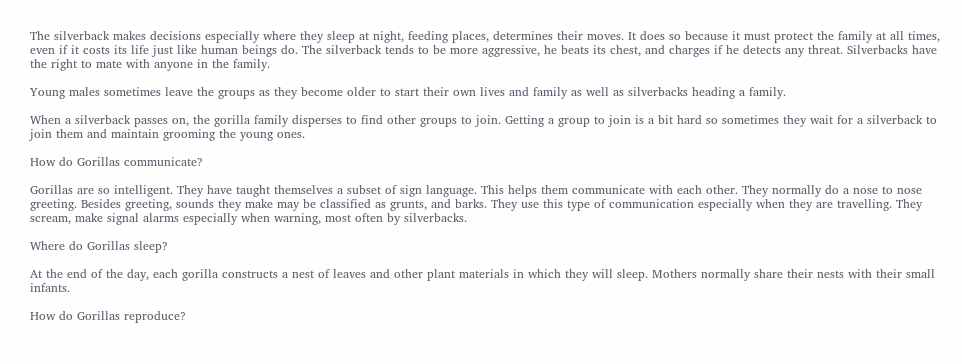The silverback makes decisions especially where they sleep at night, feeding places, determines their moves. It does so because it must protect the family at all times, even if it costs its life just like human beings do. The silverback tends to be more aggressive, he beats its chest, and charges if he detects any threat. Silverbacks have the right to mate with anyone in the family.

Young males sometimes leave the groups as they become older to start their own lives and family as well as silverbacks heading a family.

When a silverback passes on, the gorilla family disperses to find other groups to join. Getting a group to join is a bit hard so sometimes they wait for a silverback to join them and maintain grooming the young ones.

How do Gorillas communicate?

Gorillas are so intelligent. They have taught themselves a subset of sign language. This helps them communicate with each other. They normally do a nose to nose greeting. Besides greeting, sounds they make may be classified as grunts, and barks. They use this type of communication especially when they are travelling. They scream, make signal alarms especially when warning, most often by silverbacks.

Where do Gorillas sleep?

At the end of the day, each gorilla constructs a nest of leaves and other plant materials in which they will sleep. Mothers normally share their nests with their small infants.

How do Gorillas reproduce?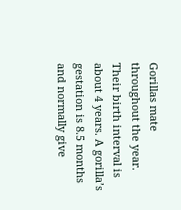Gorillas mate throughout the year. Their birth interval is about 4 years. A gorilla’s gestation is 8.5 months and normally give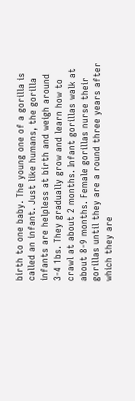birth to one baby. The young one of a gorilla is called an infant. Just like humans, the gorilla infants are helpless at birth and weigh around 3-4 1bs. They gradually grow and learn how to crawl at about 2 months. Infant gorillas walk at about 8-9 months. Female gorillas nurse their gorillas until they are a round three years after which they are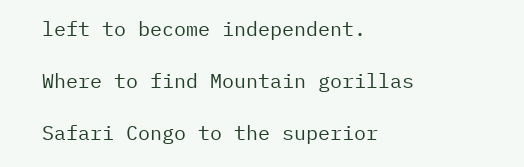left to become independent.

Where to find Mountain gorillas

Safari Congo to the superior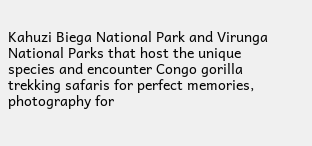Kahuzi Biega National Park and Virunga National Parks that host the unique species and encounter Congo gorilla trekking safaris for perfect memories, photography for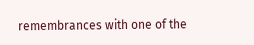remembrances with one of the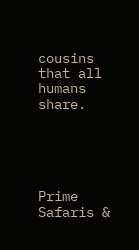cousins that all humans share.





Prime Safaris &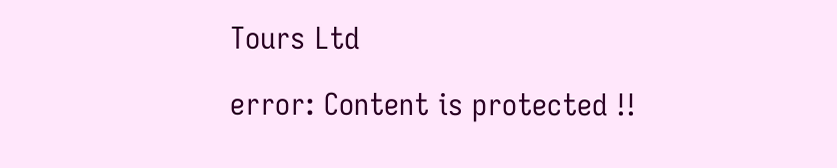Tours Ltd

error: Content is protected !!